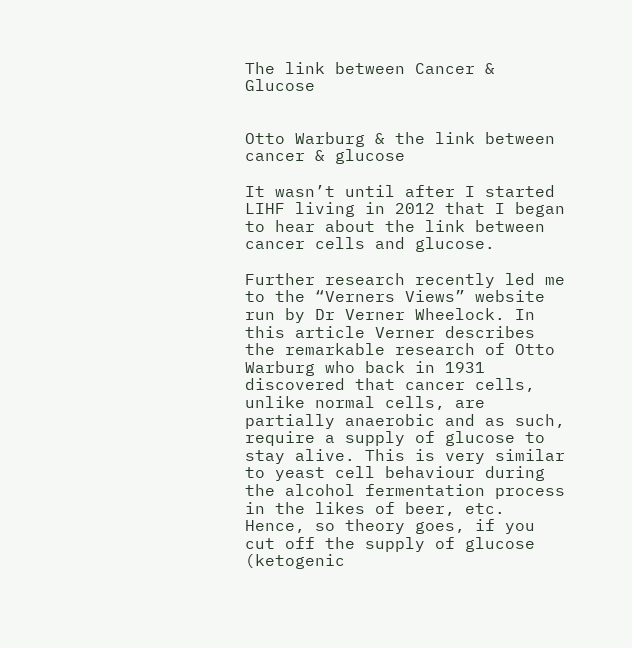The link between Cancer & Glucose


Otto Warburg & the link between cancer & glucose

It wasn’t until after I started LIHF living in 2012 that I began to hear about the link between cancer cells and glucose.

Further research recently led me to the “Verners Views” website run by Dr Verner Wheelock. In this article Verner describes the remarkable research of Otto Warburg who back in 1931 discovered that cancer cells, unlike normal cells, are partially anaerobic and as such, require a supply of glucose to stay alive. This is very similar to yeast cell behaviour during the alcohol fermentation process in the likes of beer, etc. Hence, so theory goes, if you cut off the supply of glucose (ketogenic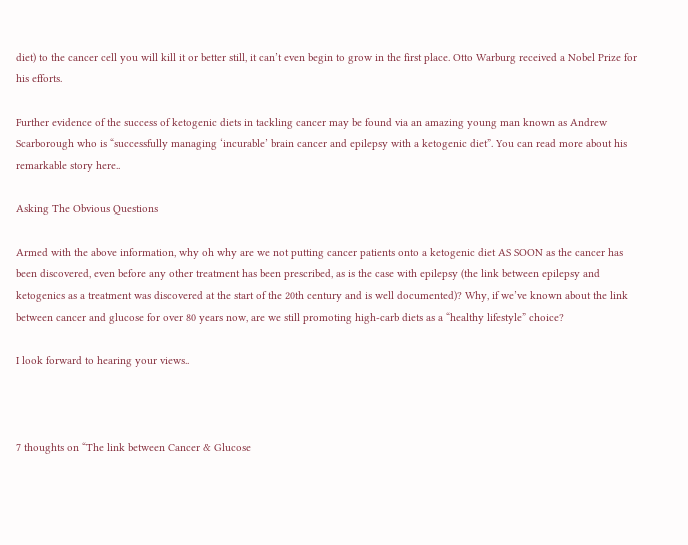diet) to the cancer cell you will kill it or better still, it can’t even begin to grow in the first place. Otto Warburg received a Nobel Prize for his efforts.

Further evidence of the success of ketogenic diets in tackling cancer may be found via an amazing young man known as Andrew Scarborough who is “successfully managing ‘incurable’ brain cancer and epilepsy with a ketogenic diet”. You can read more about his remarkable story here..

Asking The Obvious Questions

Armed with the above information, why oh why are we not putting cancer patients onto a ketogenic diet AS SOON as the cancer has been discovered, even before any other treatment has been prescribed, as is the case with epilepsy (the link between epilepsy and ketogenics as a treatment was discovered at the start of the 20th century and is well documented)? Why, if we’ve known about the link between cancer and glucose for over 80 years now, are we still promoting high-carb diets as a “healthy lifestyle” choice?

I look forward to hearing your views..



7 thoughts on “The link between Cancer & Glucose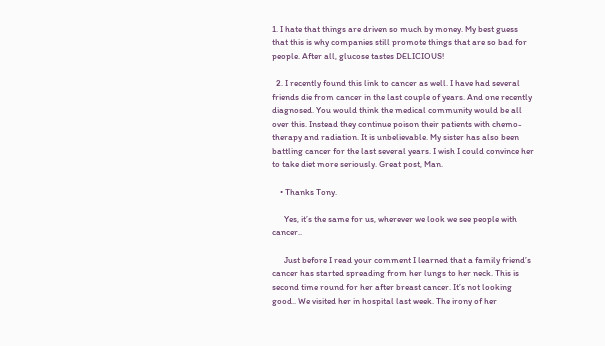1. I hate that things are driven so much by money. My best guess that this is why companies still promote things that are so bad for people. After all, glucose tastes DELICIOUS!

  2. I recently found this link to cancer as well. I have had several friends die from cancer in the last couple of years. And one recently diagnosed. You would think the medical community would be all over this. Instead they continue poison their patients with chemo-therapy and radiation. It is unbelievable. My sister has also been battling cancer for the last several years. I wish I could convince her to take diet more seriously. Great post, Man.

    • Thanks Tony.

      Yes, it’s the same for us, wherever we look we see people with cancer..

      Just before I read your comment I learned that a family friend’s cancer has started spreading from her lungs to her neck. This is second time round for her after breast cancer. It’s not looking good.. We visited her in hospital last week. The irony of her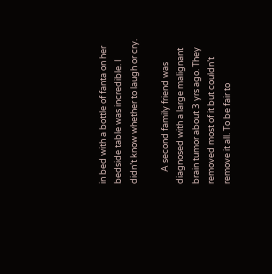in bed with a bottle of fanta on her bedside table was incredible. I didn’t know whether to laugh or cry.

      A second family friend was diagnosed with a large malignant brain tumor about 3 yrs ago. They removed most of it but couldn’t remove it all. To be fair to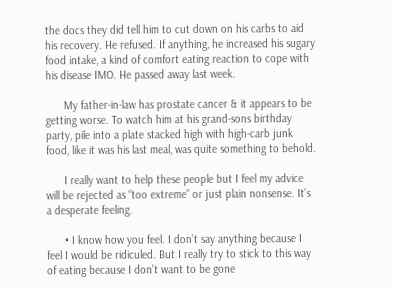the docs they did tell him to cut down on his carbs to aid his recovery. He refused. If anything, he increased his sugary food intake, a kind of comfort eating reaction to cope with his disease IMO. He passed away last week.

      My father-in-law has prostate cancer & it appears to be getting worse. To watch him at his grand-sons birthday party, pile into a plate stacked high with high-carb junk food, like it was his last meal, was quite something to behold.

      I really want to help these people but I feel my advice will be rejected as “too extreme” or just plain nonsense. It’s a desperate feeling.

      • I know how you feel. I don’t say anything because I feel I would be ridiculed. But I really try to stick to this way of eating because I don’t want to be gone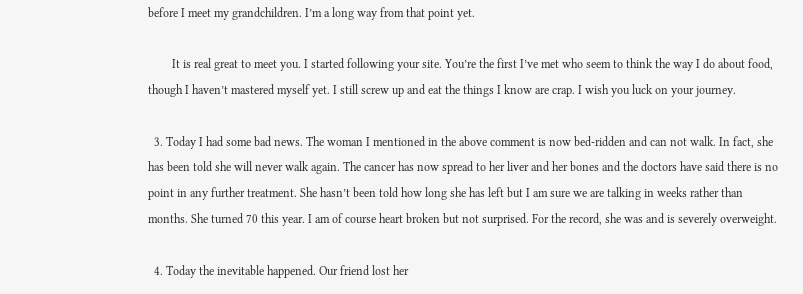before I meet my grandchildren. I’m a long way from that point yet.

        It is real great to meet you. I started following your site. You’re the first I’ve met who seem to think the way I do about food, though I haven’t mastered myself yet. I still screw up and eat the things I know are crap. I wish you luck on your journey.

  3. Today I had some bad news. The woman I mentioned in the above comment is now bed-ridden and can not walk. In fact, she has been told she will never walk again. The cancer has now spread to her liver and her bones and the doctors have said there is no point in any further treatment. She hasn’t been told how long she has left but I am sure we are talking in weeks rather than months. She turned 70 this year. I am of course heart broken but not surprised. For the record, she was and is severely overweight.

  4. Today the inevitable happened. Our friend lost her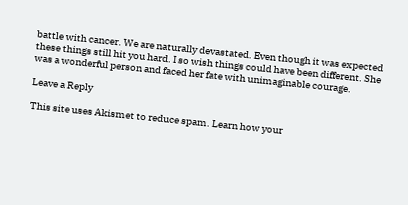battle with cancer. We are naturally devastated. Even though it was expected these things still hit you hard. I so wish things could have been different. She was a wonderful person and faced her fate with unimaginable courage.

Leave a Reply

This site uses Akismet to reduce spam. Learn how your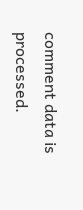comment data is processed.